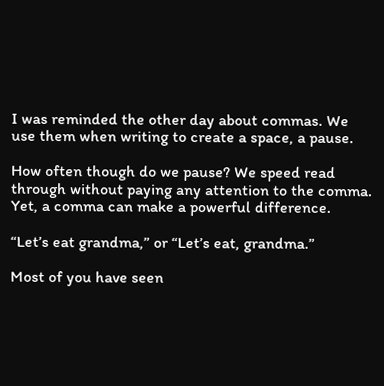I was reminded the other day about commas. We use them when writing to create a space, a pause.

How often though do we pause? We speed read through without paying any attention to the comma. Yet, a comma can make a powerful difference.

“Let’s eat grandma,” or “Let’s eat, grandma.”

Most of you have seen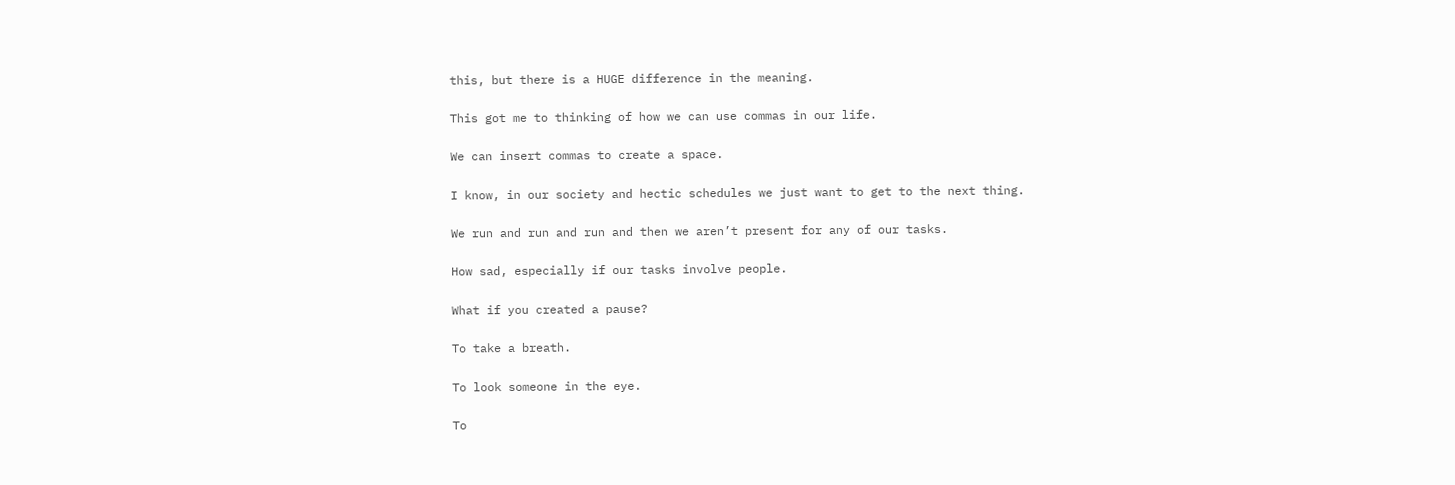this, but there is a HUGE difference in the meaning.

This got me to thinking of how we can use commas in our life.

We can insert commas to create a space.

I know, in our society and hectic schedules we just want to get to the next thing.

We run and run and run and then we aren’t present for any of our tasks.

How sad, especially if our tasks involve people.

What if you created a pause?

To take a breath.

To look someone in the eye.

To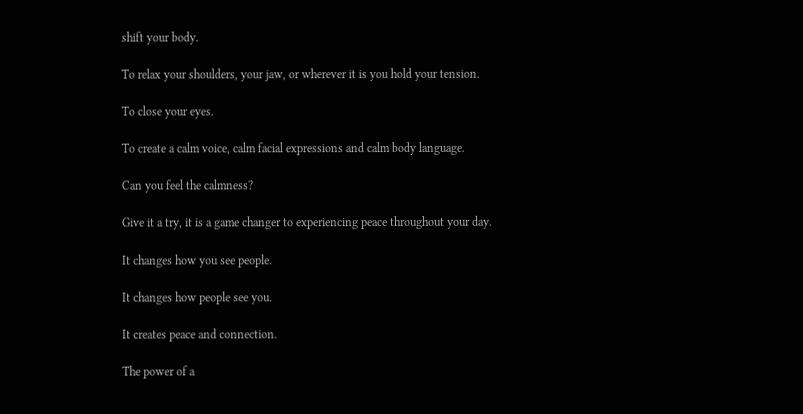shift your body.

To relax your shoulders, your jaw, or wherever it is you hold your tension.

To close your eyes.

To create a calm voice, calm facial expressions and calm body language.

Can you feel the calmness?

Give it a try, it is a game changer to experiencing peace throughout your day.

It changes how you see people.

It changes how people see you.

It creates peace and connection.

The power of a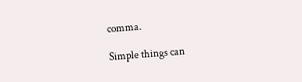comma.

Simple things can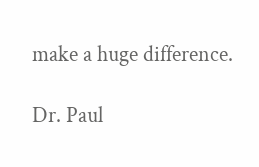make a huge difference.

Dr. Paul